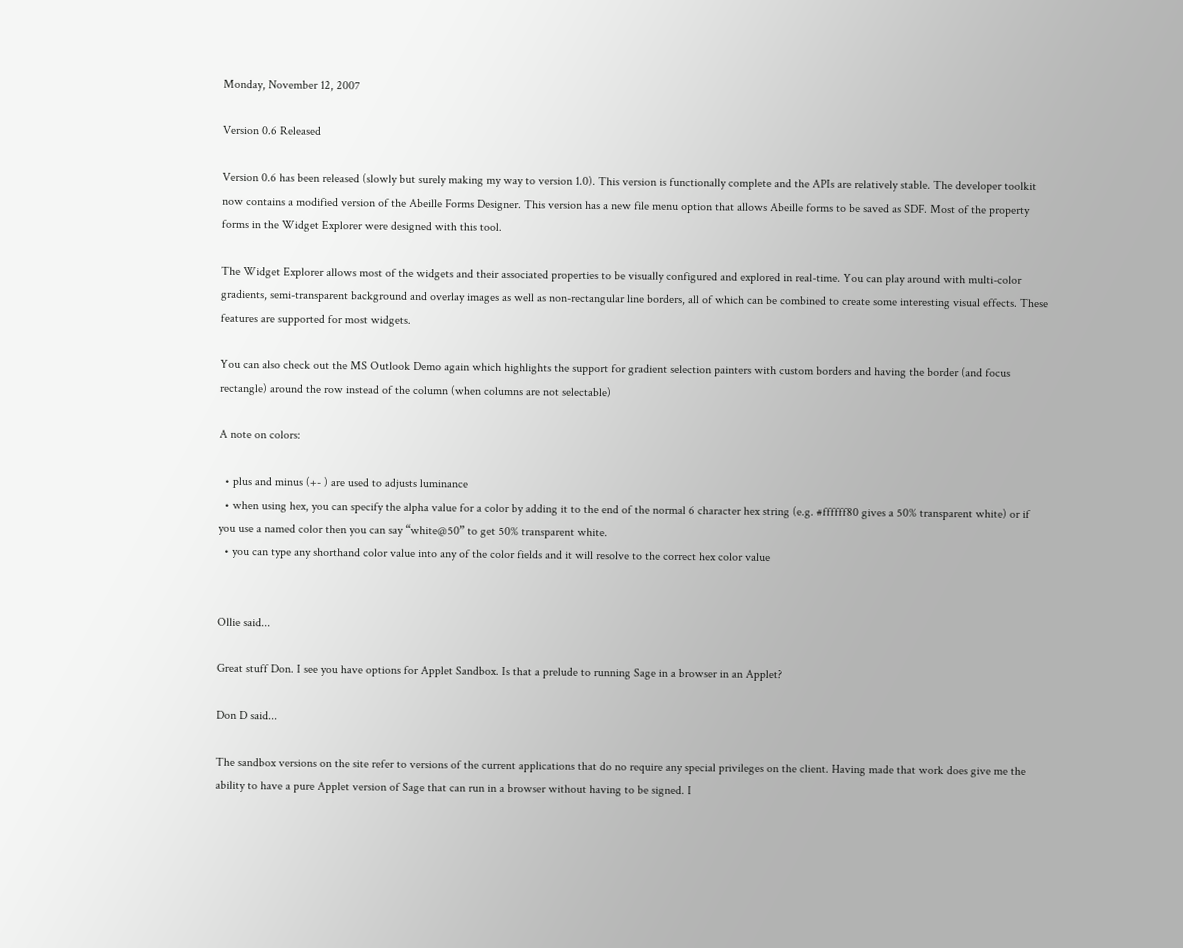Monday, November 12, 2007

Version 0.6 Released

Version 0.6 has been released (slowly but surely making my way to version 1.0). This version is functionally complete and the APIs are relatively stable. The developer toolkit now contains a modified version of the Abeille Forms Designer. This version has a new file menu option that allows Abeille forms to be saved as SDF. Most of the property forms in the Widget Explorer were designed with this tool.

The Widget Explorer allows most of the widgets and their associated properties to be visually configured and explored in real-time. You can play around with multi-color gradients, semi-transparent background and overlay images as well as non-rectangular line borders, all of which can be combined to create some interesting visual effects. These features are supported for most widgets.

You can also check out the MS Outlook Demo again which highlights the support for gradient selection painters with custom borders and having the border (and focus rectangle) around the row instead of the column (when columns are not selectable)

A note on colors:

  • plus and minus (+- ) are used to adjusts luminance
  • when using hex, you can specify the alpha value for a color by adding it to the end of the normal 6 character hex string (e.g. #ffffff80 gives a 50% transparent white) or if you use a named color then you can say “white@50” to get 50% transparent white.
  • you can type any shorthand color value into any of the color fields and it will resolve to the correct hex color value


Ollie said...

Great stuff Don. I see you have options for Applet Sandbox. Is that a prelude to running Sage in a browser in an Applet?

Don D said...

The sandbox versions on the site refer to versions of the current applications that do no require any special privileges on the client. Having made that work does give me the ability to have a pure Applet version of Sage that can run in a browser without having to be signed. I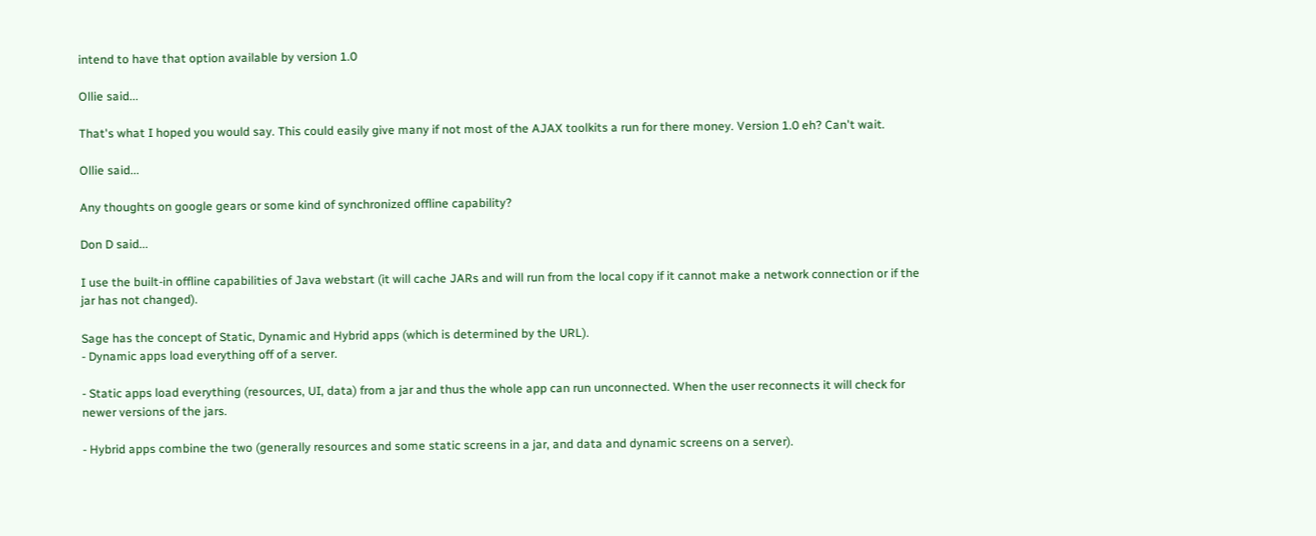intend to have that option available by version 1.0

Ollie said...

That's what I hoped you would say. This could easily give many if not most of the AJAX toolkits a run for there money. Version 1.0 eh? Can't wait.

Ollie said...

Any thoughts on google gears or some kind of synchronized offline capability?

Don D said...

I use the built-in offline capabilities of Java webstart (it will cache JARs and will run from the local copy if it cannot make a network connection or if the jar has not changed).

Sage has the concept of Static, Dynamic and Hybrid apps (which is determined by the URL).
- Dynamic apps load everything off of a server.

- Static apps load everything (resources, UI, data) from a jar and thus the whole app can run unconnected. When the user reconnects it will check for newer versions of the jars.

- Hybrid apps combine the two (generally resources and some static screens in a jar, and data and dynamic screens on a server).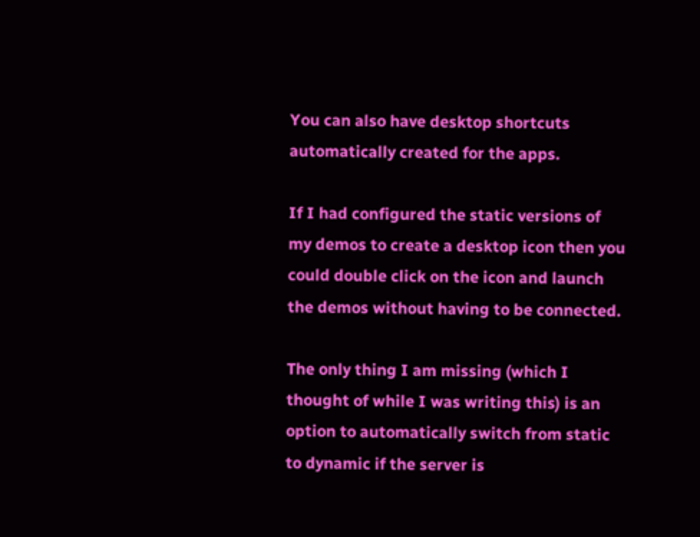You can also have desktop shortcuts automatically created for the apps.

If I had configured the static versions of my demos to create a desktop icon then you could double click on the icon and launch the demos without having to be connected.

The only thing I am missing (which I thought of while I was writing this) is an option to automatically switch from static to dynamic if the server is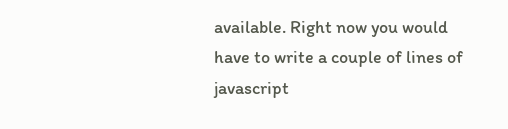available. Right now you would have to write a couple of lines of javascript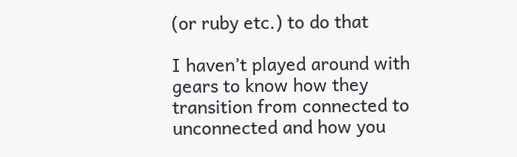(or ruby etc.) to do that

I haven’t played around with gears to know how they transition from connected to unconnected and how you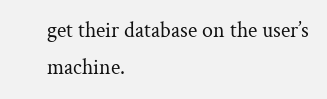get their database on the user’s machine.